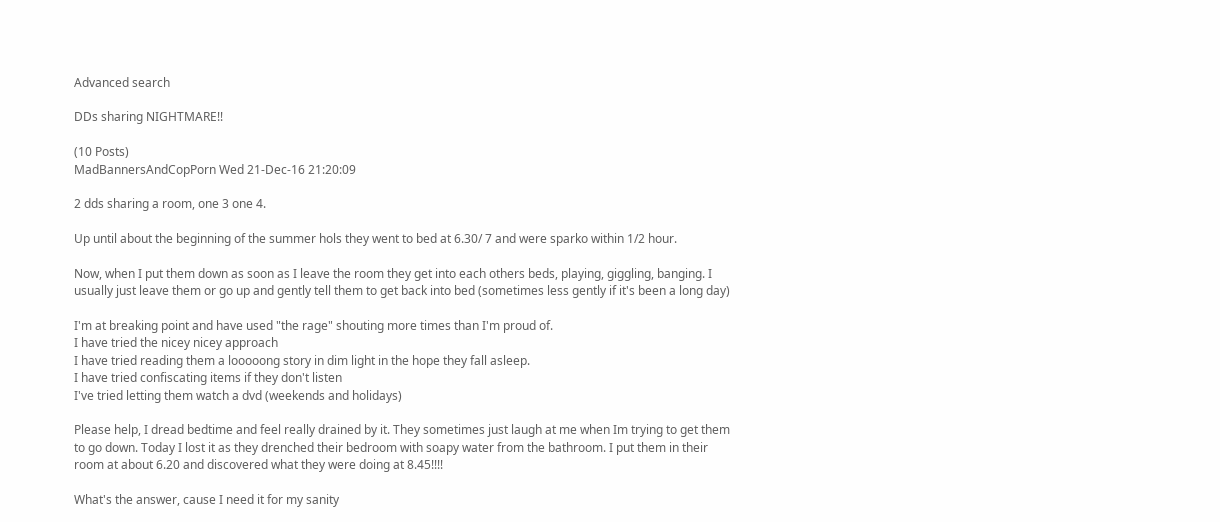Advanced search

DDs sharing NIGHTMARE!!

(10 Posts)
MadBannersAndCopPorn Wed 21-Dec-16 21:20:09

2 dds sharing a room, one 3 one 4.

Up until about the beginning of the summer hols they went to bed at 6.30/ 7 and were sparko within 1/2 hour.

Now, when I put them down as soon as I leave the room they get into each others beds, playing, giggling, banging. I usually just leave them or go up and gently tell them to get back into bed (sometimes less gently if it's been a long day)

I'm at breaking point and have used "the rage" shouting more times than I'm proud of.
I have tried the nicey nicey approach
I have tried reading them a looooong story in dim light in the hope they fall asleep.
I have tried confiscating items if they don't listen
I've tried letting them watch a dvd (weekends and holidays)

Please help, I dread bedtime and feel really drained by it. They sometimes just laugh at me when Im trying to get them to go down. Today I lost it as they drenched their bedroom with soapy water from the bathroom. I put them in their room at about 6.20 and discovered what they were doing at 8.45!!!!

What's the answer, cause I need it for my sanity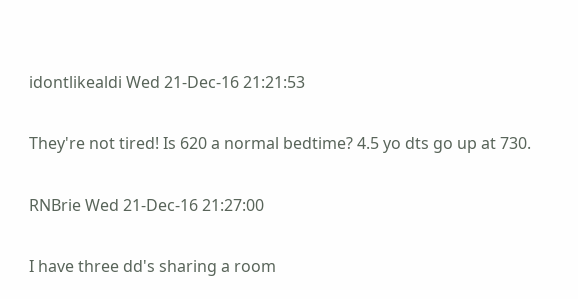idontlikealdi Wed 21-Dec-16 21:21:53

They're not tired! Is 620 a normal bedtime? 4.5 yo dts go up at 730.

RNBrie Wed 21-Dec-16 21:27:00

I have three dd's sharing a room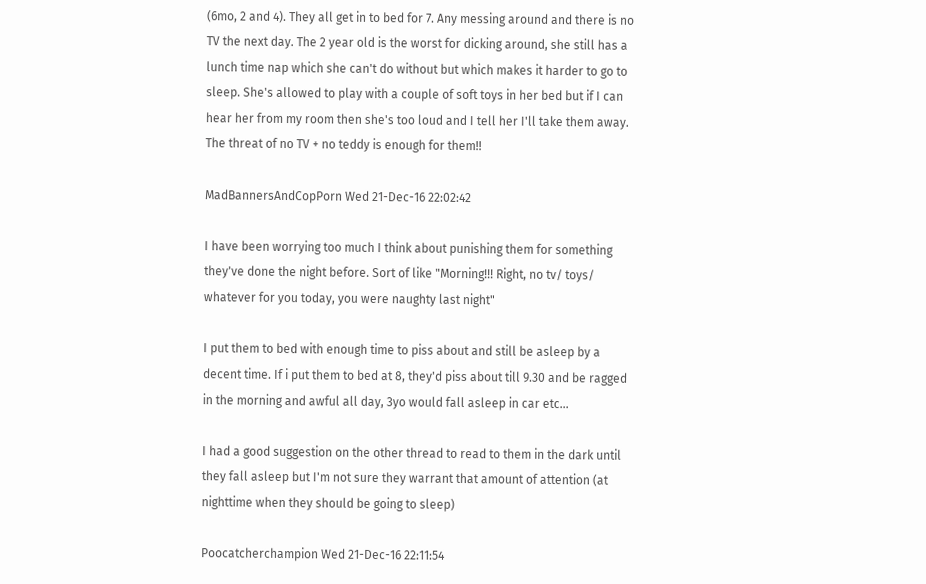(6mo, 2 and 4). They all get in to bed for 7. Any messing around and there is no TV the next day. The 2 year old is the worst for dicking around, she still has a lunch time nap which she can't do without but which makes it harder to go to sleep. She's allowed to play with a couple of soft toys in her bed but if I can hear her from my room then she's too loud and I tell her I'll take them away. The threat of no TV + no teddy is enough for them!!

MadBannersAndCopPorn Wed 21-Dec-16 22:02:42

I have been worrying too much I think about punishing them for something they've done the night before. Sort of like "Morning!!! Right, no tv/ toys/ whatever for you today, you were naughty last night"

I put them to bed with enough time to piss about and still be asleep by a decent time. If i put them to bed at 8, they'd piss about till 9.30 and be ragged in the morning and awful all day, 3yo would fall asleep in car etc...

I had a good suggestion on the other thread to read to them in the dark until they fall asleep but I'm not sure they warrant that amount of attention (at nighttime when they should be going to sleep)

Poocatcherchampion Wed 21-Dec-16 22:11:54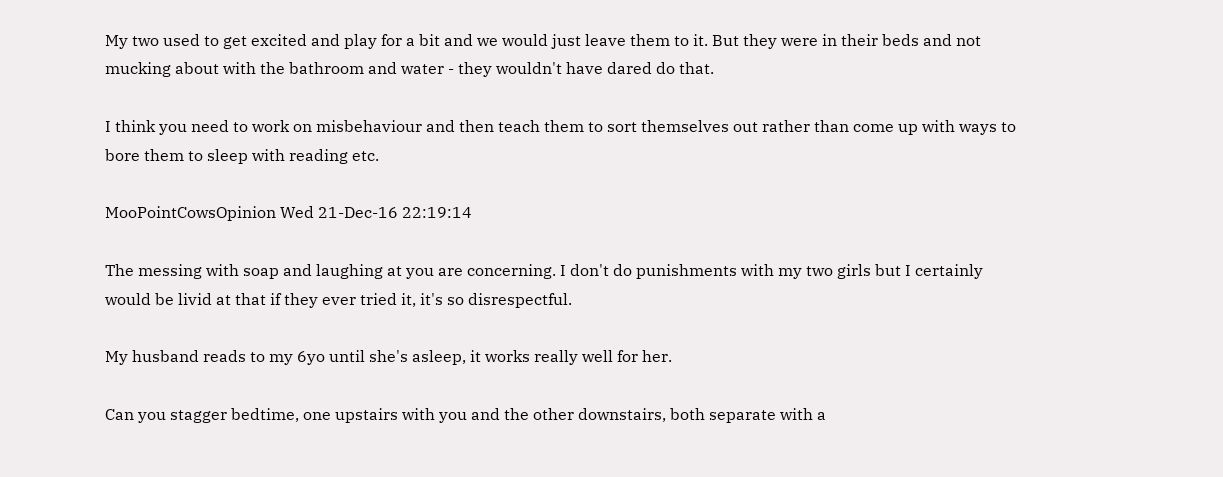My two used to get excited and play for a bit and we would just leave them to it. But they were in their beds and not mucking about with the bathroom and water - they wouldn't have dared do that.

I think you need to work on misbehaviour and then teach them to sort themselves out rather than come up with ways to bore them to sleep with reading etc.

MooPointCowsOpinion Wed 21-Dec-16 22:19:14

The messing with soap and laughing at you are concerning. I don't do punishments with my two girls but I certainly would be livid at that if they ever tried it, it's so disrespectful.

My husband reads to my 6yo until she's asleep, it works really well for her.

Can you stagger bedtime, one upstairs with you and the other downstairs, both separate with a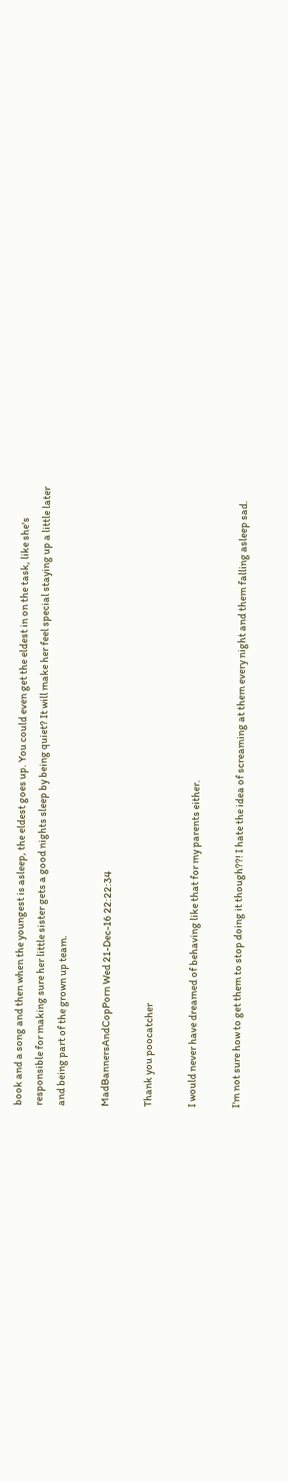book and a song and then when the youngest is asleep, the eldest goes up. You could even get the eldest in on the task, like she's responsible for making sure her little sister gets a good nights sleep by being quiet? It will make her feel special staying up a little later and being part of the grown up team.

MadBannersAndCopPorn Wed 21-Dec-16 22:22:34

Thank you poocatcher

I would never have dreamed of behaving like that for my parents either.

I'm not sure how to get them to stop doing it though??! I hate the idea of screaming at them every night and them falling asleep sad.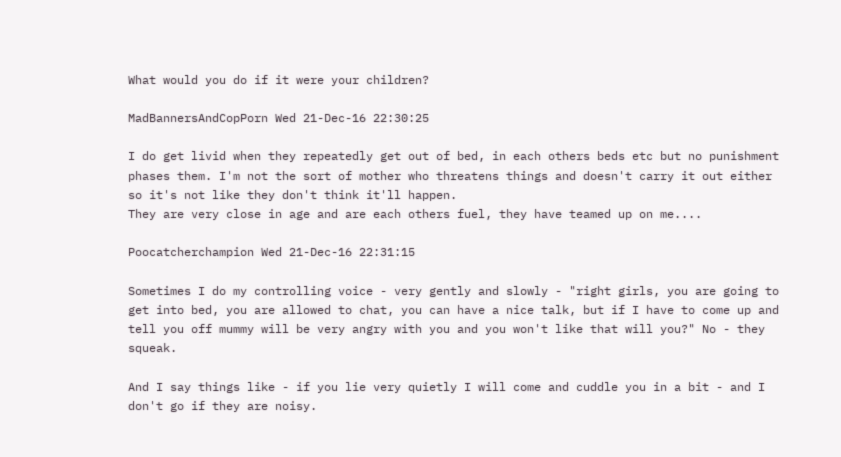What would you do if it were your children?

MadBannersAndCopPorn Wed 21-Dec-16 22:30:25

I do get livid when they repeatedly get out of bed, in each others beds etc but no punishment phases them. I'm not the sort of mother who threatens things and doesn't carry it out either so it's not like they don't think it'll happen.
They are very close in age and are each others fuel, they have teamed up on me....

Poocatcherchampion Wed 21-Dec-16 22:31:15

Sometimes I do my controlling voice - very gently and slowly - "right girls, you are going to get into bed, you are allowed to chat, you can have a nice talk, but if I have to come up and tell you off mummy will be very angry with you and you won't like that will you?" No - they squeak.

And I say things like - if you lie very quietly I will come and cuddle you in a bit - and I don't go if they are noisy.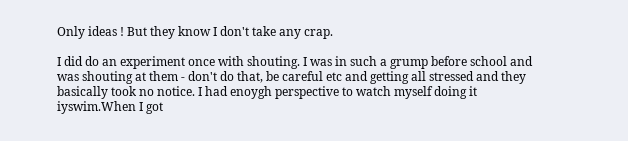Only ideas ! But they know I don't take any crap.

I did do an experiment once with shouting. I was in such a grump before school and was shouting at them - don't do that, be careful etc and getting all stressed and they basically took no notice. I had enoygh perspective to watch myself doing it iyswim.When I got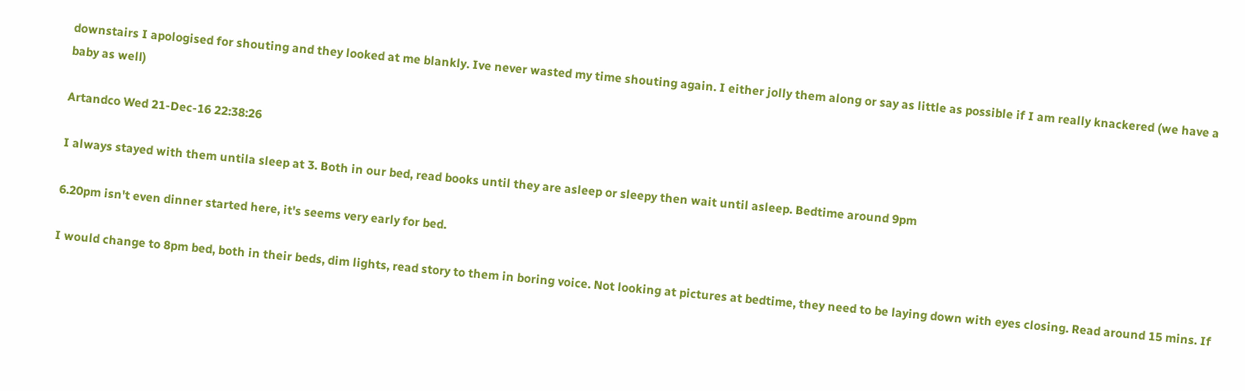downstairs I apologised for shouting and they looked at me blankly. Ive never wasted my time shouting again. I either jolly them along or say as little as possible if I am really knackered (we have a baby as well)

Artandco Wed 21-Dec-16 22:38:26

I always stayed with them untila sleep at 3. Both in our bed, read books until they are asleep or sleepy then wait until asleep. Bedtime around 9pm

6.20pm isn't even dinner started here, it's seems very early for bed.

I would change to 8pm bed, both in their beds, dim lights, read story to them in boring voice. Not looking at pictures at bedtime, they need to be laying down with eyes closing. Read around 15 mins. If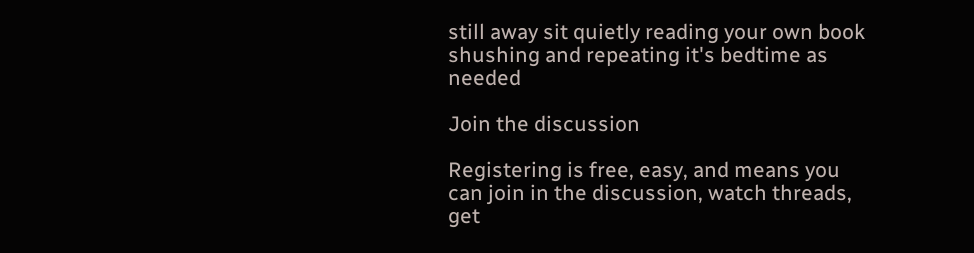still away sit quietly reading your own book shushing and repeating it's bedtime as needed

Join the discussion

Registering is free, easy, and means you can join in the discussion, watch threads, get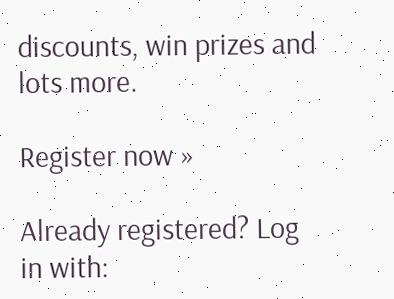discounts, win prizes and lots more.

Register now »

Already registered? Log in with: